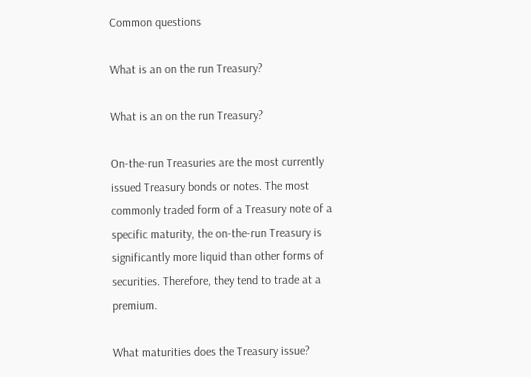Common questions

What is an on the run Treasury?

What is an on the run Treasury?

On-the-run Treasuries are the most currently issued Treasury bonds or notes. The most commonly traded form of a Treasury note of a specific maturity, the on-the-run Treasury is significantly more liquid than other forms of securities. Therefore, they tend to trade at a premium.

What maturities does the Treasury issue?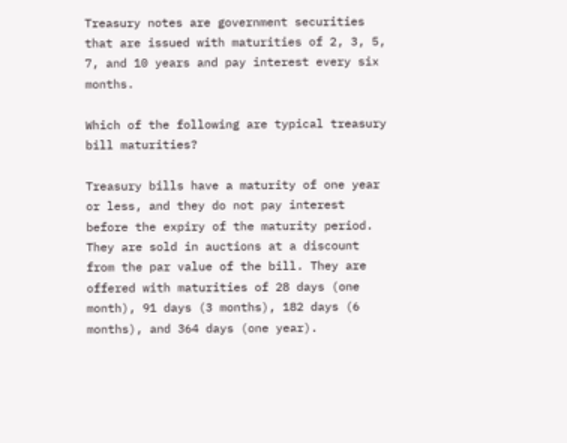Treasury notes are government securities that are issued with maturities of 2, 3, 5, 7, and 10 years and pay interest every six months.

Which of the following are typical treasury bill maturities?

Treasury bills have a maturity of one year or less, and they do not pay interest before the expiry of the maturity period. They are sold in auctions at a discount from the par value of the bill. They are offered with maturities of 28 days (one month), 91 days (3 months), 182 days (6 months), and 364 days (one year).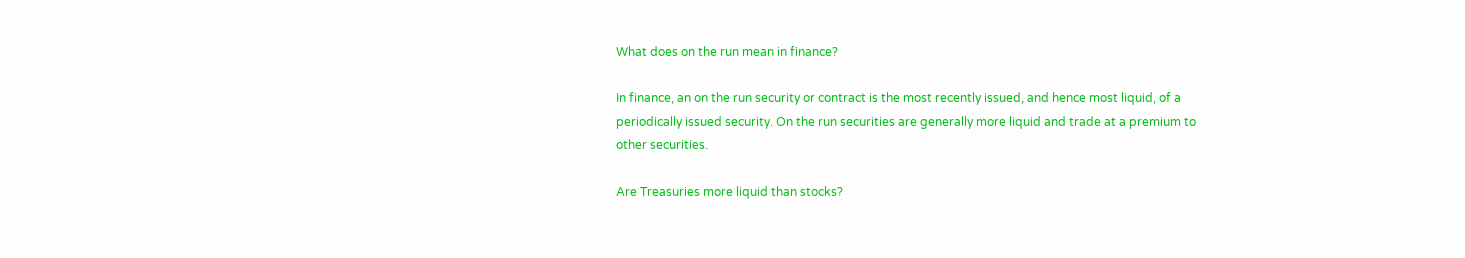What does on the run mean in finance?

In finance, an on the run security or contract is the most recently issued, and hence most liquid, of a periodically issued security. On the run securities are generally more liquid and trade at a premium to other securities.

Are Treasuries more liquid than stocks?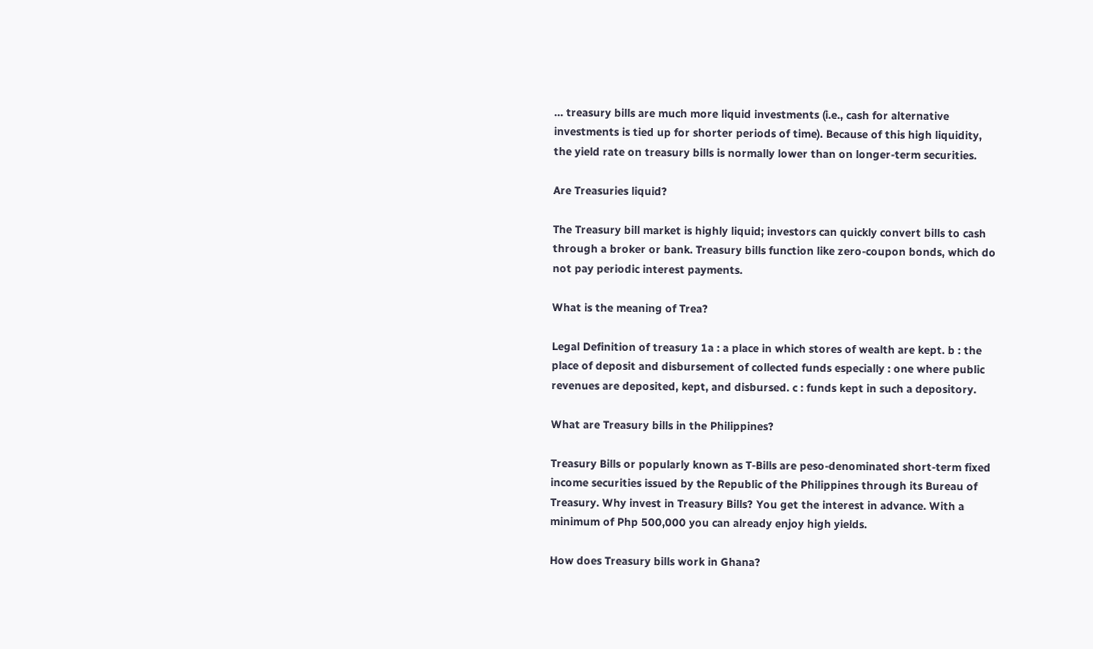… treasury bills are much more liquid investments (i.e., cash for alternative investments is tied up for shorter periods of time). Because of this high liquidity, the yield rate on treasury bills is normally lower than on longer-term securities.

Are Treasuries liquid?

The Treasury bill market is highly liquid; investors can quickly convert bills to cash through a broker or bank. Treasury bills function like zero-coupon bonds, which do not pay periodic interest payments.

What is the meaning of Trea?

Legal Definition of treasury 1a : a place in which stores of wealth are kept. b : the place of deposit and disbursement of collected funds especially : one where public revenues are deposited, kept, and disbursed. c : funds kept in such a depository.

What are Treasury bills in the Philippines?

Treasury Bills or popularly known as T-Bills are peso-denominated short-term fixed income securities issued by the Republic of the Philippines through its Bureau of Treasury. Why invest in Treasury Bills? You get the interest in advance. With a minimum of Php 500,000 you can already enjoy high yields.

How does Treasury bills work in Ghana?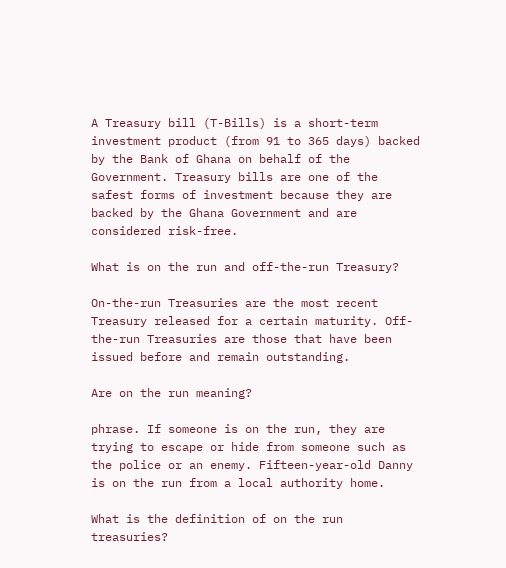A Treasury bill (T-Bills) is a short-term investment product (from 91 to 365 days) backed by the Bank of Ghana on behalf of the Government. Treasury bills are one of the safest forms of investment because they are backed by the Ghana Government and are considered risk-free.

What is on the run and off-the-run Treasury?

On-the-run Treasuries are the most recent Treasury released for a certain maturity. Off-the-run Treasuries are those that have been issued before and remain outstanding.

Are on the run meaning?

phrase. If someone is on the run, they are trying to escape or hide from someone such as the police or an enemy. Fifteen-year-old Danny is on the run from a local authority home.

What is the definition of on the run treasuries?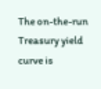The on-the-run Treasury yield curve is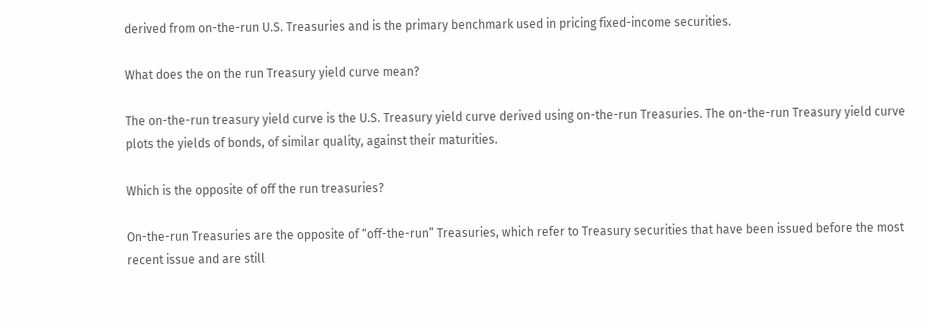derived from on-the-run U.S. Treasuries and is the primary benchmark used in pricing fixed-income securities.

What does the on the run Treasury yield curve mean?

The on-the-run treasury yield curve is the U.S. Treasury yield curve derived using on-the-run Treasuries. The on-the-run Treasury yield curve plots the yields of bonds, of similar quality, against their maturities.

Which is the opposite of off the run treasuries?

On-the-run Treasuries are the opposite of “off-the-run” Treasuries, which refer to Treasury securities that have been issued before the most recent issue and are still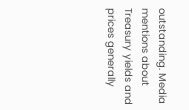outstanding. Media mentions about Treasury yields and prices generally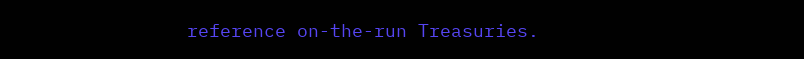reference on-the-run Treasuries.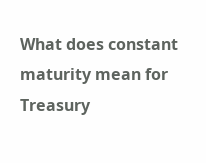What does constant maturity mean for Treasury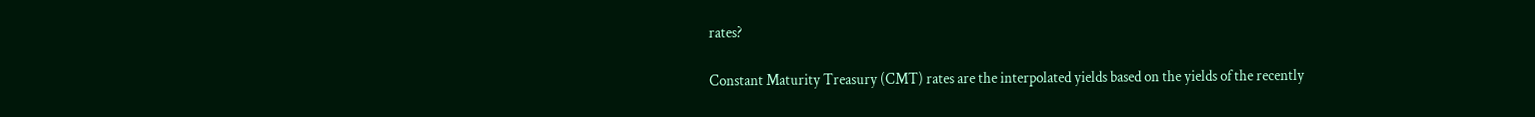rates?

Constant Maturity Treasury (CMT) rates are the interpolated yields based on the yields of the recently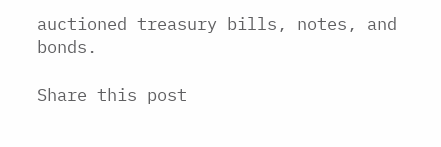auctioned treasury bills, notes, and bonds.

Share this post